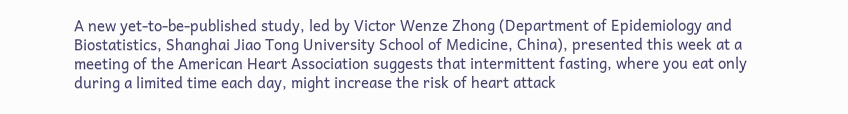A new yet-to-be-published study, led by Victor Wenze Zhong (Department of Epidemiology and Biostatistics, Shanghai Jiao Tong University School of Medicine, China), presented this week at a meeting of the American Heart Association suggests that intermittent fasting, where you eat only during a limited time each day, might increase the risk of heart attack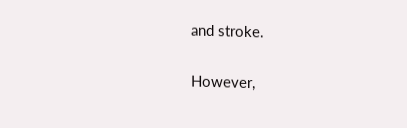and stroke.

However,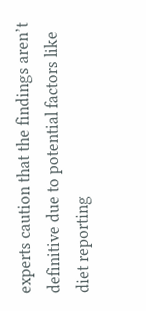experts caution that the findings aren’t definitive due to potential factors like diet reporting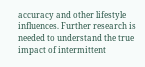accuracy and other lifestyle influences. Further research is needed to understand the true impact of intermittent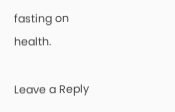fasting on health.

Leave a Reply